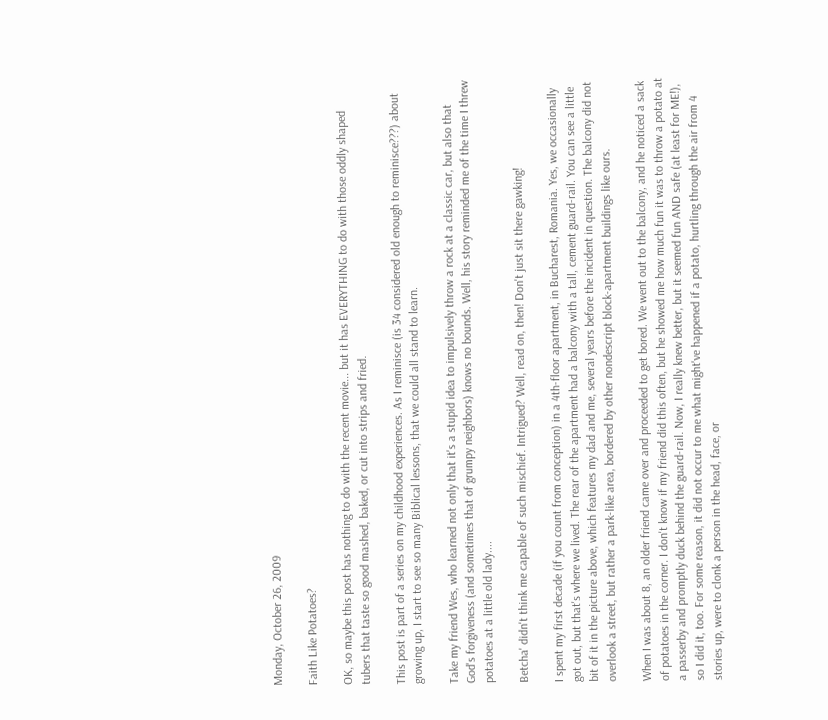Monday, October 26, 2009

Faith Like Potatoes?

OK, so maybe this post has nothing to do with the recent movie... but it has EVERYTHING to do with those oddly shaped tubers that taste so good mashed, baked, or cut into strips and fried.

This post is part of a series on my childhood experiences. As I reminisce (is 34 considered old enough to reminisce???) about growing up, I start to see so many Biblical lessons, that we could all stand to learn.

Take my friend Wes, who learned not only that it's a stupid idea to impulsively throw a rock at a classic car, but also that God's forgiveness (and sometimes that of grumpy neighbors) knows no bounds. Well, his story reminded me of the time I threw potatoes at a little old lady....

Betcha' didn't think me capable of such mischief. Intrigued? Well, read on, then! Don't just sit there gawking!

I spent my first decade (if you count from conception) in a 4th-floor apartment, in Bucharest, Romania. Yes, we occasionally got out, but that's where we lived. The rear of the apartment had a balcony with a tall, cement guard-rail. You can see a little bit of it in the picture above, which features my dad and me, several years before the incident in question. The balcony did not overlook a street, but rather a park-like area, bordered by other nondescript block-apartment buildings like ours.

When I was about 8, an older friend came over and proceeded to get bored. We went out to the balcony, and he noticed a sack of potatoes in the corner. I don't know if my friend did this often, but he showed me how much fun it was to throw a potato at a passerby and promptly duck behind the guard-rail. Now, I really knew better, but it seemed fun AND safe (at least for ME!), so I did it, too. For some reason, it did not occur to me what might've happened if a potato, hurtling through the air from 4 stories up, were to clonk a person in the head, face, or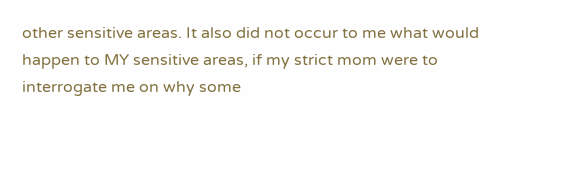other sensitive areas. It also did not occur to me what would happen to MY sensitive areas, if my strict mom were to interrogate me on why some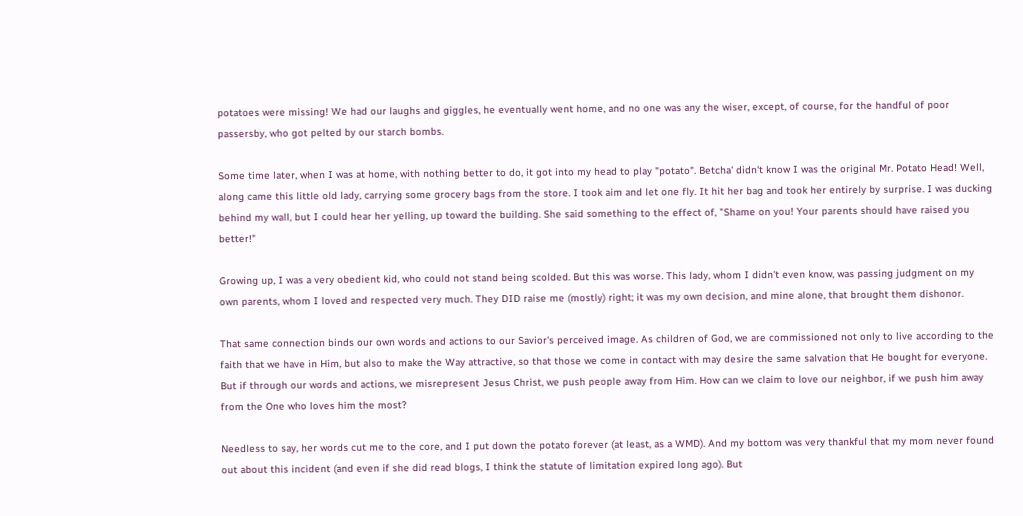potatoes were missing! We had our laughs and giggles, he eventually went home, and no one was any the wiser, except, of course, for the handful of poor passersby, who got pelted by our starch bombs.

Some time later, when I was at home, with nothing better to do, it got into my head to play "potato". Betcha' didn't know I was the original Mr. Potato Head! Well, along came this little old lady, carrying some grocery bags from the store. I took aim and let one fly. It hit her bag and took her entirely by surprise. I was ducking behind my wall, but I could hear her yelling, up toward the building. She said something to the effect of, "Shame on you! Your parents should have raised you better!"

Growing up, I was a very obedient kid, who could not stand being scolded. But this was worse. This lady, whom I didn't even know, was passing judgment on my own parents, whom I loved and respected very much. They DID raise me (mostly) right; it was my own decision, and mine alone, that brought them dishonor.

That same connection binds our own words and actions to our Savior's perceived image. As children of God, we are commissioned not only to live according to the faith that we have in Him, but also to make the Way attractive, so that those we come in contact with may desire the same salvation that He bought for everyone. But if through our words and actions, we misrepresent Jesus Christ, we push people away from Him. How can we claim to love our neighbor, if we push him away from the One who loves him the most?

Needless to say, her words cut me to the core, and I put down the potato forever (at least, as a WMD). And my bottom was very thankful that my mom never found out about this incident (and even if she did read blogs, I think the statute of limitation expired long ago). But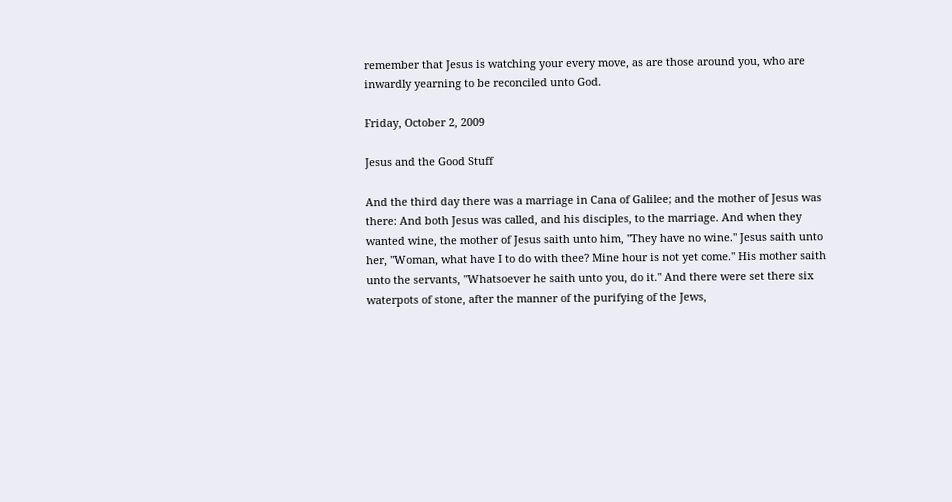remember that Jesus is watching your every move, as are those around you, who are inwardly yearning to be reconciled unto God.

Friday, October 2, 2009

Jesus and the Good Stuff

And the third day there was a marriage in Cana of Galilee; and the mother of Jesus was there: And both Jesus was called, and his disciples, to the marriage. And when they wanted wine, the mother of Jesus saith unto him, "They have no wine." Jesus saith unto her, "Woman, what have I to do with thee? Mine hour is not yet come." His mother saith unto the servants, "Whatsoever he saith unto you, do it." And there were set there six waterpots of stone, after the manner of the purifying of the Jews,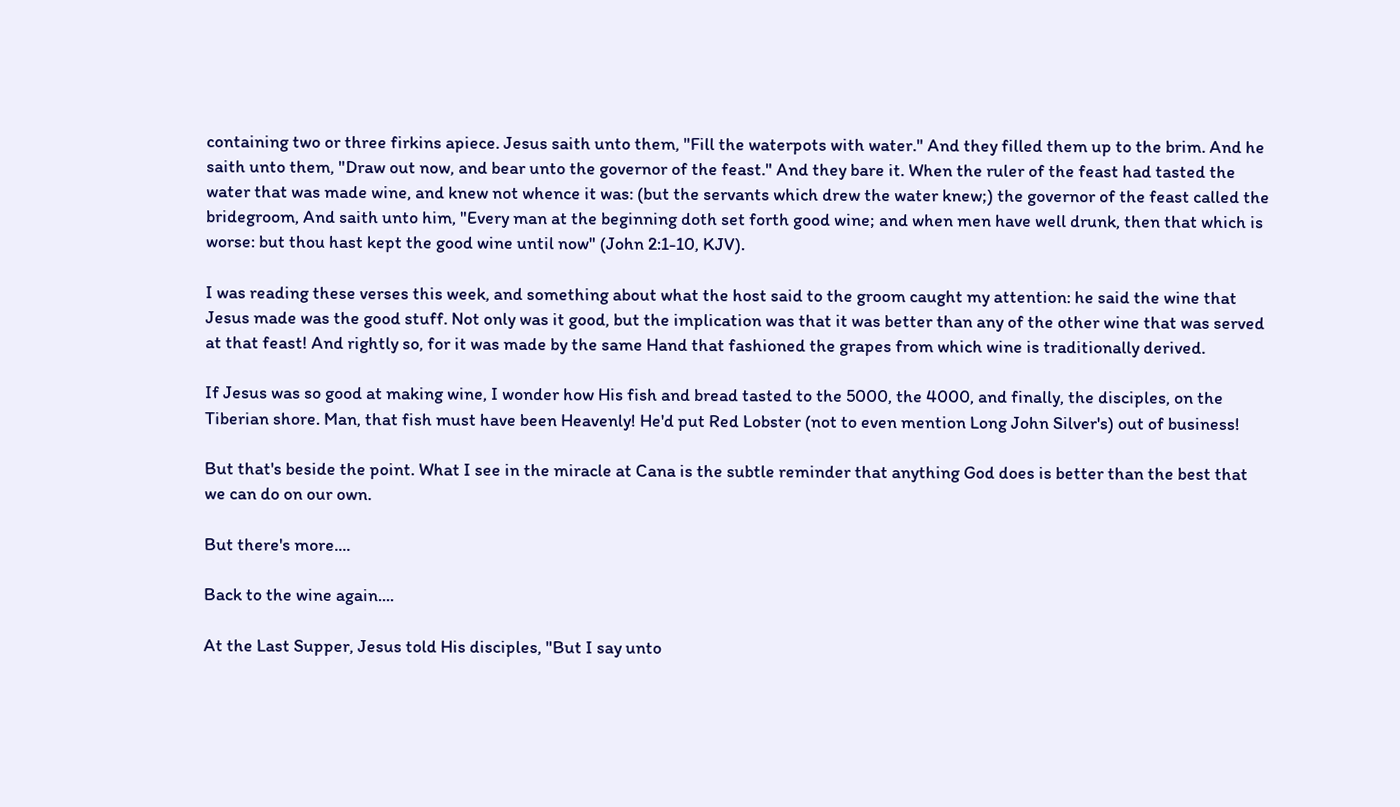containing two or three firkins apiece. Jesus saith unto them, "Fill the waterpots with water." And they filled them up to the brim. And he saith unto them, "Draw out now, and bear unto the governor of the feast." And they bare it. When the ruler of the feast had tasted the water that was made wine, and knew not whence it was: (but the servants which drew the water knew;) the governor of the feast called the bridegroom, And saith unto him, "Every man at the beginning doth set forth good wine; and when men have well drunk, then that which is worse: but thou hast kept the good wine until now" (John 2:1-10, KJV).

I was reading these verses this week, and something about what the host said to the groom caught my attention: he said the wine that Jesus made was the good stuff. Not only was it good, but the implication was that it was better than any of the other wine that was served at that feast! And rightly so, for it was made by the same Hand that fashioned the grapes from which wine is traditionally derived.

If Jesus was so good at making wine, I wonder how His fish and bread tasted to the 5000, the 4000, and finally, the disciples, on the Tiberian shore. Man, that fish must have been Heavenly! He'd put Red Lobster (not to even mention Long John Silver's) out of business!

But that's beside the point. What I see in the miracle at Cana is the subtle reminder that anything God does is better than the best that we can do on our own.

But there's more....

Back to the wine again....

At the Last Supper, Jesus told His disciples, "But I say unto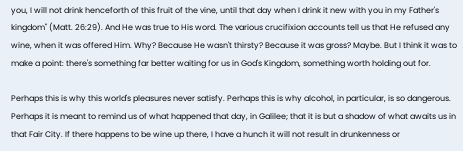you, I will not drink henceforth of this fruit of the vine, until that day when I drink it new with you in my Father's kingdom" (Matt. 26:29). And He was true to His word. The various crucifixion accounts tell us that He refused any wine, when it was offered Him. Why? Because He wasn't thirsty? Because it was gross? Maybe. But I think it was to make a point: there's something far better waiting for us in God's Kingdom, something worth holding out for.

Perhaps this is why this world's pleasures never satisfy. Perhaps this is why alcohol, in particular, is so dangerous. Perhaps it is meant to remind us of what happened that day, in Galilee; that it is but a shadow of what awaits us in that Fair City. If there happens to be wine up there, I have a hunch it will not result in drunkenness or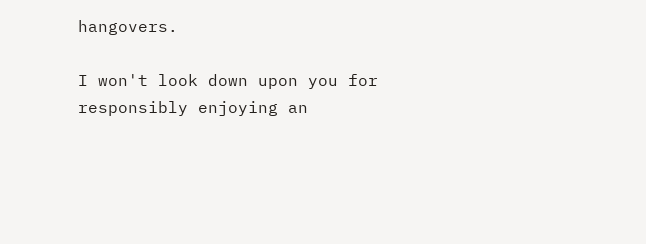hangovers.

I won't look down upon you for responsibly enjoying an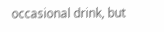occasional drink, but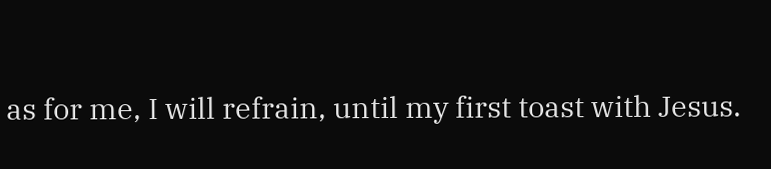as for me, I will refrain, until my first toast with Jesus.